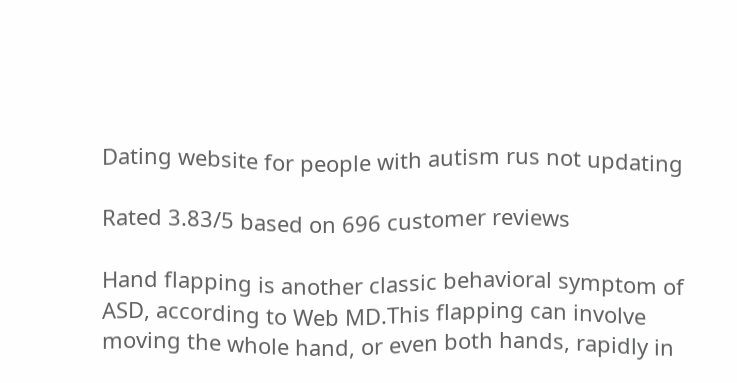Dating website for people with autism rus not updating

Rated 3.83/5 based on 696 customer reviews

Hand flapping is another classic behavioral symptom of ASD, according to Web MD.This flapping can involve moving the whole hand, or even both hands, rapidly in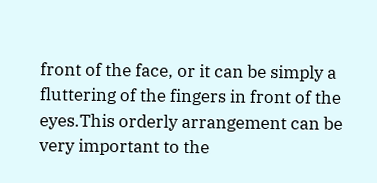front of the face, or it can be simply a fluttering of the fingers in front of the eyes.This orderly arrangement can be very important to the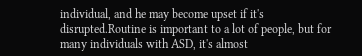individual, and he may become upset if it's disrupted.Routine is important to a lot of people, but for many individuals with ASD, it's almost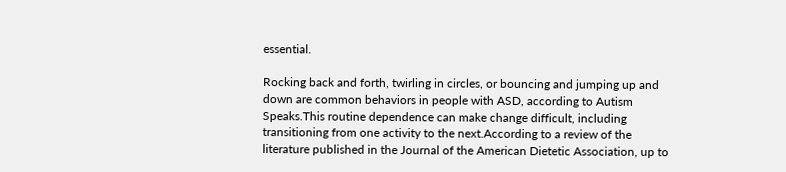essential.

Rocking back and forth, twirling in circles, or bouncing and jumping up and down are common behaviors in people with ASD, according to Autism Speaks.This routine dependence can make change difficult, including transitioning from one activity to the next.According to a review of the literature published in the Journal of the American Dietetic Association, up to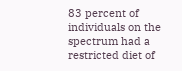83 percent of individuals on the spectrum had a restricted diet of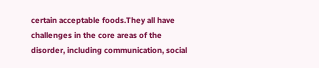certain acceptable foods.They all have challenges in the core areas of the disorder, including communication, social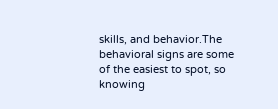skills, and behavior.The behavioral signs are some of the easiest to spot, so knowing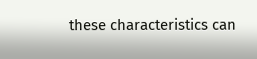these characteristics can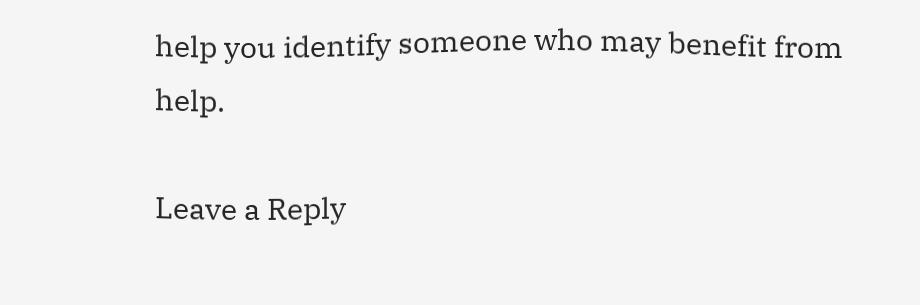help you identify someone who may benefit from help.

Leave a Reply